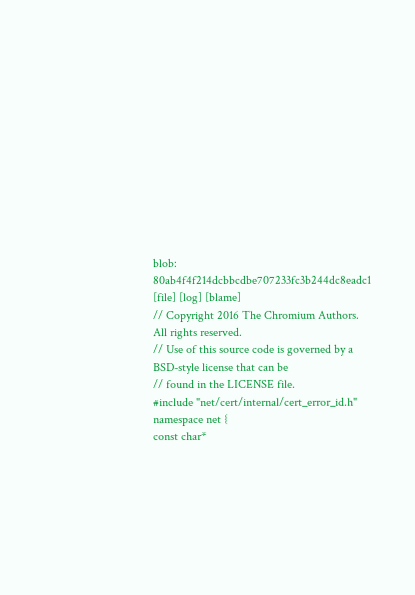blob: 80ab4f4f214dcbbcdbe707233fc3b244dc8eadc1 [file] [log] [blame]
// Copyright 2016 The Chromium Authors. All rights reserved.
// Use of this source code is governed by a BSD-style license that can be
// found in the LICENSE file.
#include "net/cert/internal/cert_error_id.h"
namespace net {
const char*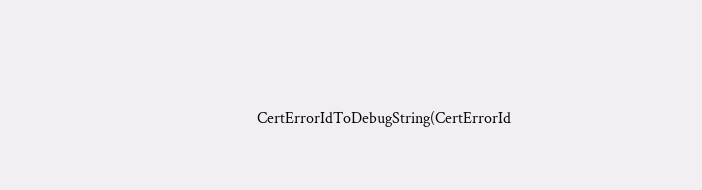CertErrorIdToDebugString(CertErrorId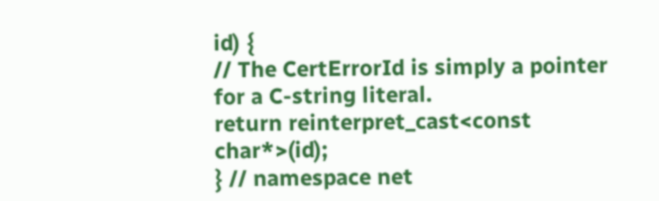id) {
// The CertErrorId is simply a pointer for a C-string literal.
return reinterpret_cast<const char*>(id);
} // namespace net